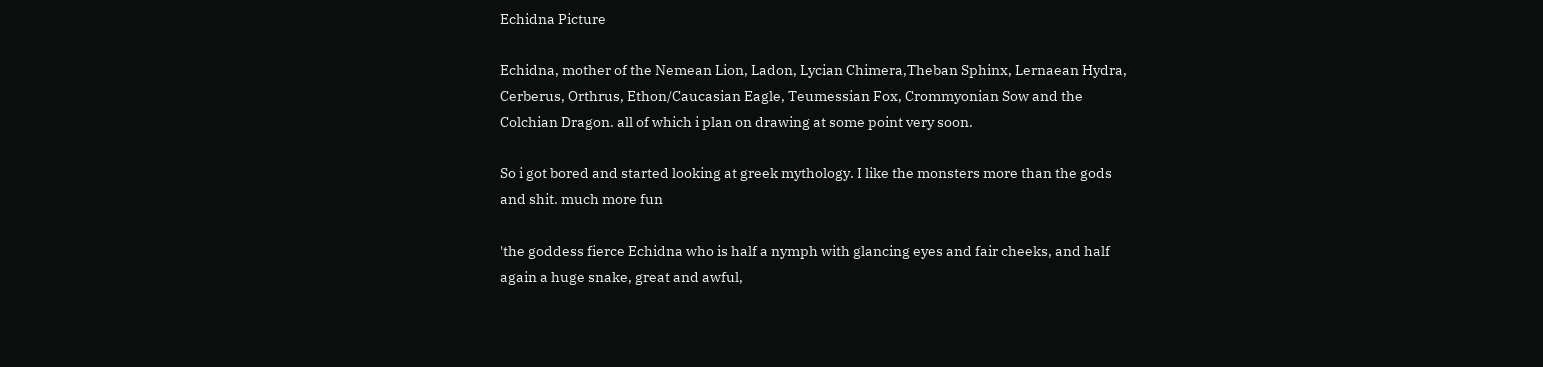Echidna Picture

Echidna, mother of the Nemean Lion, Ladon, Lycian Chimera,Theban Sphinx, Lernaean Hydra, Cerberus, Orthrus, Ethon/Caucasian Eagle, Teumessian Fox, Crommyonian Sow and the Colchian Dragon. all of which i plan on drawing at some point very soon.

So i got bored and started looking at greek mythology. I like the monsters more than the gods and shit. much more fun

'the goddess fierce Echidna who is half a nymph with glancing eyes and fair cheeks, and half again a huge snake, great and awful,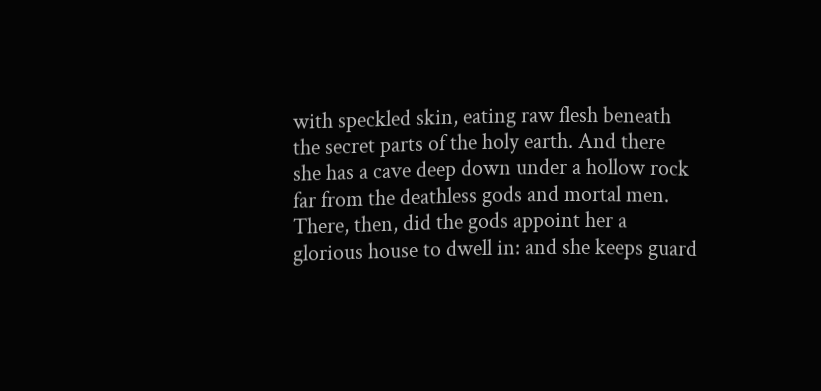with speckled skin, eating raw flesh beneath the secret parts of the holy earth. And there she has a cave deep down under a hollow rock far from the deathless gods and mortal men. There, then, did the gods appoint her a glorious house to dwell in: and she keeps guard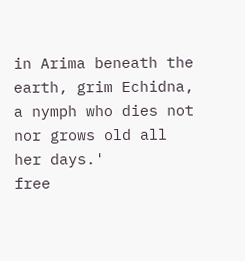in Arima beneath the earth, grim Echidna, a nymph who dies not nor grows old all her days.'
free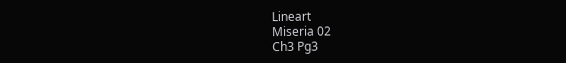Lineart
Miseria 02
Ch3 Pg3